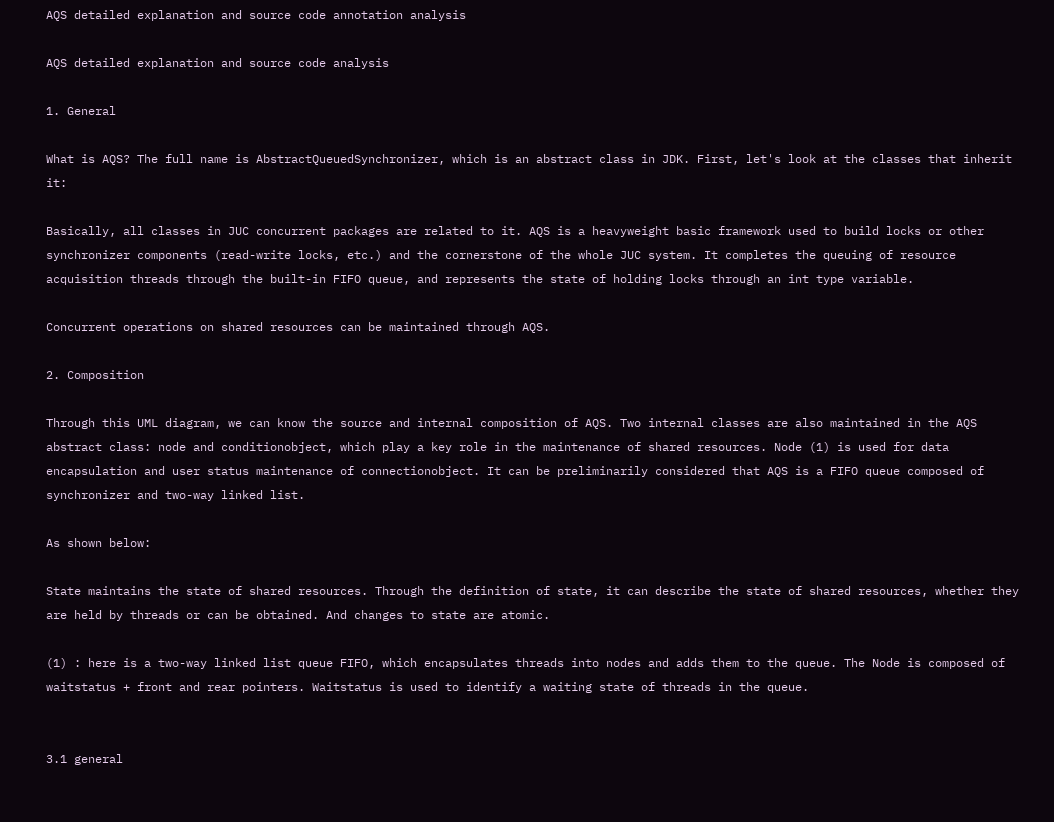AQS detailed explanation and source code annotation analysis

AQS detailed explanation and source code analysis

1. General

What is AQS? The full name is AbstractQueuedSynchronizer, which is an abstract class in JDK. First, let's look at the classes that inherit it:

Basically, all classes in JUC concurrent packages are related to it. AQS is a heavyweight basic framework used to build locks or other synchronizer components (read-write locks, etc.) and the cornerstone of the whole JUC system. It completes the queuing of resource acquisition threads through the built-in FIFO queue, and represents the state of holding locks through an int type variable.

Concurrent operations on shared resources can be maintained through AQS.

2. Composition

Through this UML diagram, we can know the source and internal composition of AQS. Two internal classes are also maintained in the AQS abstract class: node and conditionobject, which play a key role in the maintenance of shared resources. Node (1) is used for data encapsulation and user status maintenance of connectionobject. It can be preliminarily considered that AQS is a FIFO queue composed of synchronizer and two-way linked list.

As shown below:

State maintains the state of shared resources. Through the definition of state, it can describe the state of shared resources, whether they are held by threads or can be obtained. And changes to state are atomic.

(1) : here is a two-way linked list queue FIFO, which encapsulates threads into nodes and adds them to the queue. The Node is composed of waitstatus + front and rear pointers. Waitstatus is used to identify a waiting state of threads in the queue.


3.1 general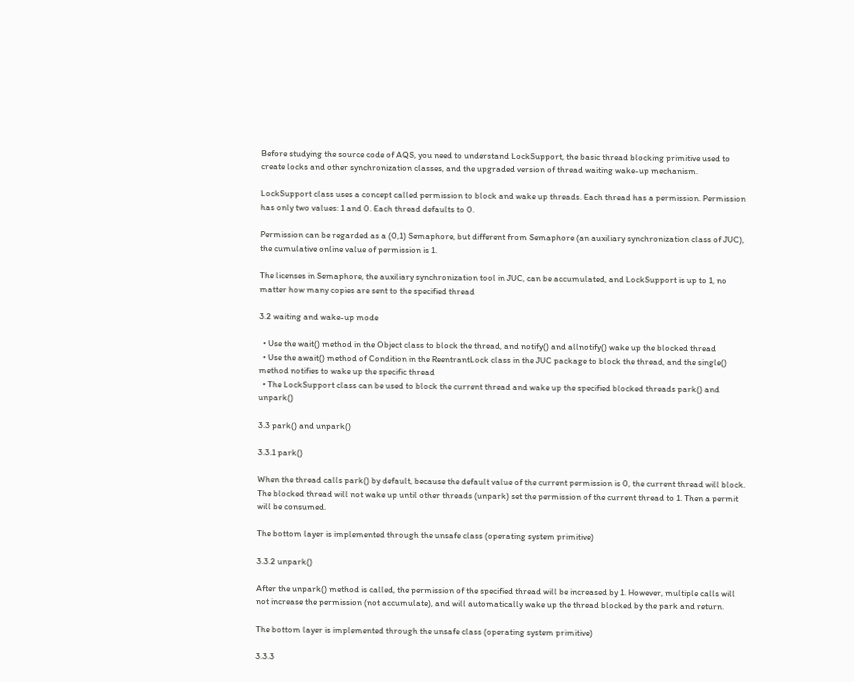Before studying the source code of AQS, you need to understand LockSupport, the basic thread blocking primitive used to create locks and other synchronization classes, and the upgraded version of thread waiting wake-up mechanism.

LockSupport class uses a concept called permission to block and wake up threads. Each thread has a permission. Permission has only two values: 1 and 0. Each thread defaults to 0.

Permission can be regarded as a (0,1) Semaphore, but different from Semaphore (an auxiliary synchronization class of JUC), the cumulative online value of permission is 1.

The licenses in Semaphore, the auxiliary synchronization tool in JUC, can be accumulated, and LockSupport is up to 1, no matter how many copies are sent to the specified thread

3.2 waiting and wake-up mode

  • Use the wait() method in the Object class to block the thread, and notify() and allnotify() wake up the blocked thread
  • Use the await() method of Condition in the ReentrantLock class in the JUC package to block the thread, and the single() method notifies to wake up the specific thread
  • The LockSupport class can be used to block the current thread and wake up the specified blocked threads park() and unpark()

3.3 park() and unpark()

3.3.1 park()

When the thread calls park() by default, because the default value of the current permission is 0, the current thread will block. The blocked thread will not wake up until other threads (unpark) set the permission of the current thread to 1. Then a permit will be consumed.

The bottom layer is implemented through the unsafe class (operating system primitive)

3.3.2 unpark()

After the unpark() method is called, the permission of the specified thread will be increased by 1. However, multiple calls will not increase the permission (not accumulate), and will automatically wake up the thread blocked by the park and return.

The bottom layer is implemented through the unsafe class (operating system primitive)

3.3.3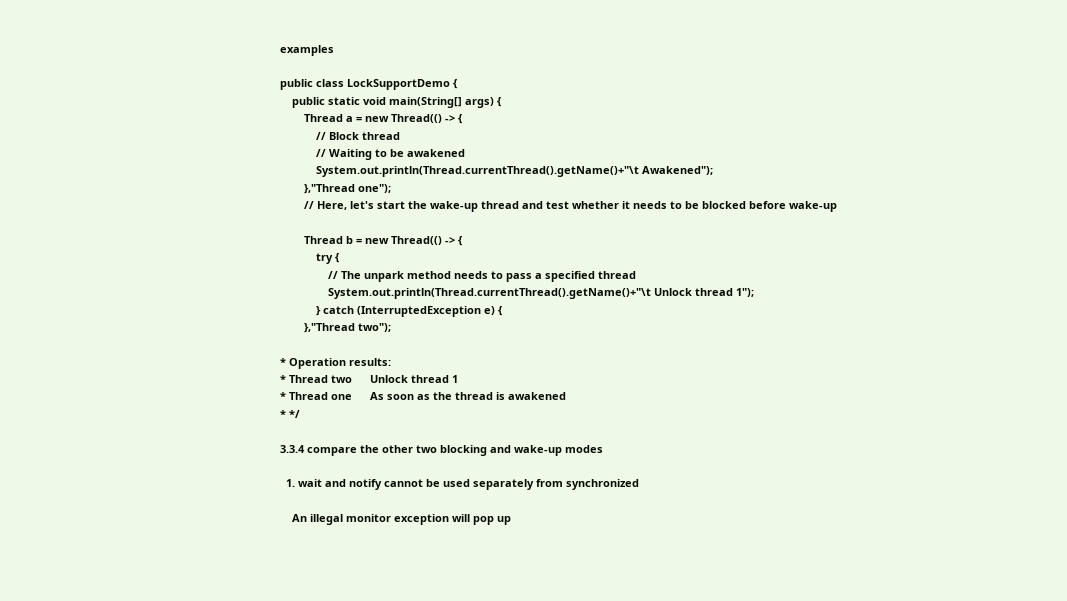examples

public class LockSupportDemo {
    public static void main(String[] args) {
        Thread a = new Thread(() -> {
            // Block thread
            // Waiting to be awakened
            System.out.println(Thread.currentThread().getName()+"\t Awakened");
        },"Thread one");
        // Here, let's start the wake-up thread and test whether it needs to be blocked before wake-up

        Thread b = new Thread(() -> {
            try {
                // The unpark method needs to pass a specified thread
                System.out.println(Thread.currentThread().getName()+"\t Unlock thread 1");
            } catch (InterruptedException e) {
        },"Thread two");

* Operation results:
* Thread two      Unlock thread 1
* Thread one      As soon as the thread is awakened
* */

3.3.4 compare the other two blocking and wake-up modes

  1. wait and notify cannot be used separately from synchronized

    An illegal monitor exception will pop up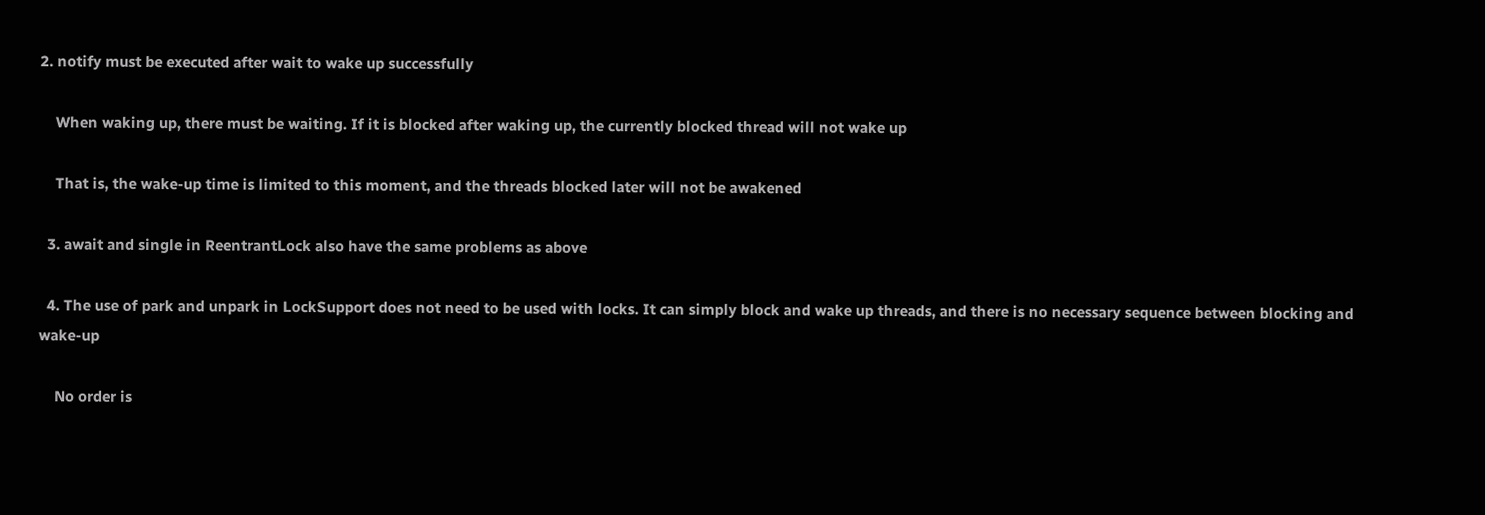2. notify must be executed after wait to wake up successfully

    When waking up, there must be waiting. If it is blocked after waking up, the currently blocked thread will not wake up

    That is, the wake-up time is limited to this moment, and the threads blocked later will not be awakened

  3. await and single in ReentrantLock also have the same problems as above

  4. The use of park and unpark in LockSupport does not need to be used with locks. It can simply block and wake up threads, and there is no necessary sequence between blocking and wake-up

    No order is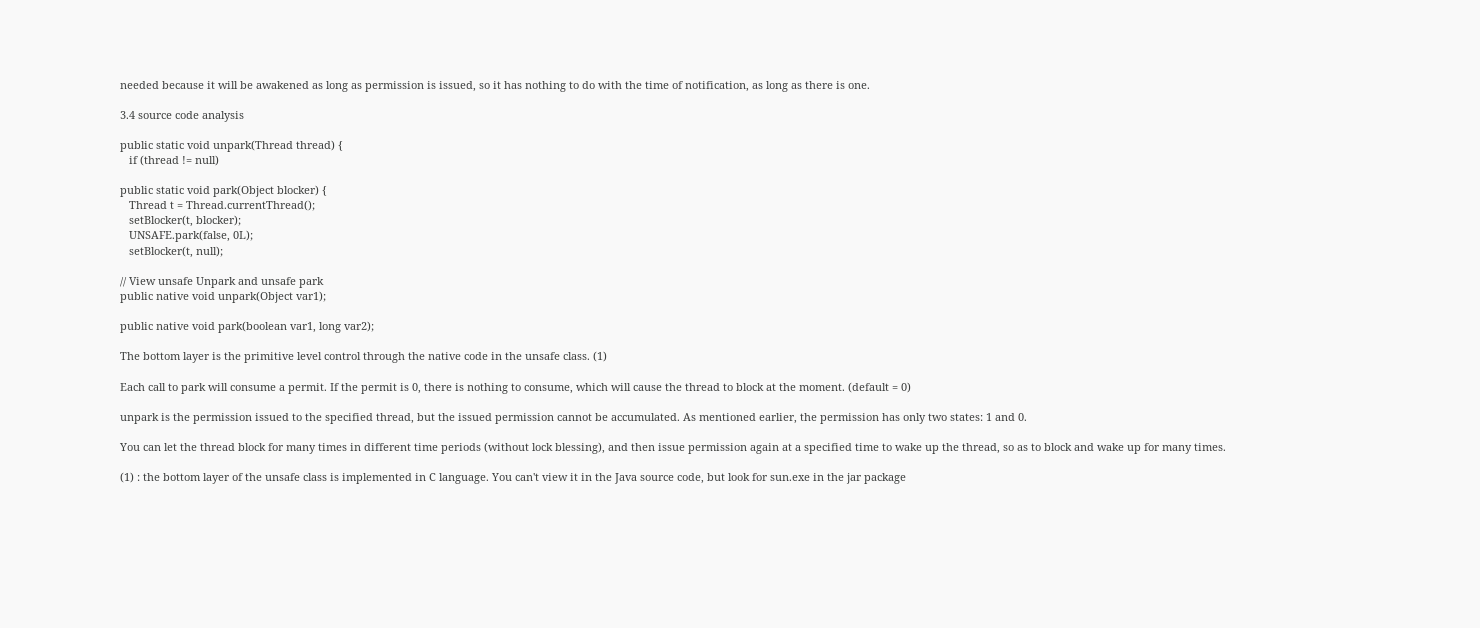needed because it will be awakened as long as permission is issued, so it has nothing to do with the time of notification, as long as there is one.

3.4 source code analysis

public static void unpark(Thread thread) {
   if (thread != null)

public static void park(Object blocker) {
   Thread t = Thread.currentThread();
   setBlocker(t, blocker);
   UNSAFE.park(false, 0L);
   setBlocker(t, null);

// View unsafe Unpark and unsafe park
public native void unpark(Object var1);

public native void park(boolean var1, long var2);

The bottom layer is the primitive level control through the native code in the unsafe class. (1)

Each call to park will consume a permit. If the permit is 0, there is nothing to consume, which will cause the thread to block at the moment. (default = 0)

unpark is the permission issued to the specified thread, but the issued permission cannot be accumulated. As mentioned earlier, the permission has only two states: 1 and 0.

You can let the thread block for many times in different time periods (without lock blessing), and then issue permission again at a specified time to wake up the thread, so as to block and wake up for many times.

(1) : the bottom layer of the unsafe class is implemented in C language. You can't view it in the Java source code, but look for sun.exe in the jar package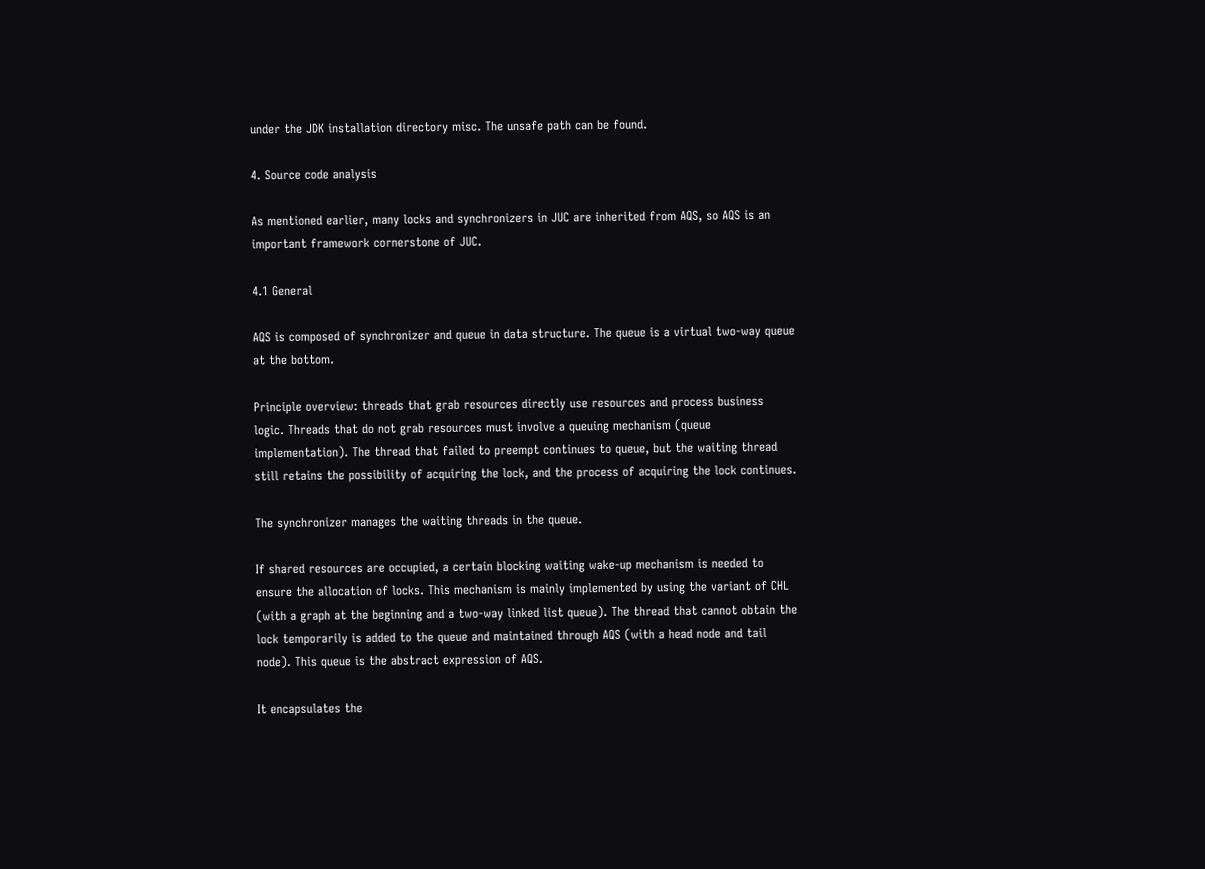under the JDK installation directory misc. The unsafe path can be found.

4. Source code analysis

As mentioned earlier, many locks and synchronizers in JUC are inherited from AQS, so AQS is an important framework cornerstone of JUC.

4.1 General

AQS is composed of synchronizer and queue in data structure. The queue is a virtual two-way queue at the bottom.

Principle overview: threads that grab resources directly use resources and process business logic. Threads that do not grab resources must involve a queuing mechanism (queue implementation). The thread that failed to preempt continues to queue, but the waiting thread still retains the possibility of acquiring the lock, and the process of acquiring the lock continues.

The synchronizer manages the waiting threads in the queue.

If shared resources are occupied, a certain blocking waiting wake-up mechanism is needed to ensure the allocation of locks. This mechanism is mainly implemented by using the variant of CHL (with a graph at the beginning and a two-way linked list queue). The thread that cannot obtain the lock temporarily is added to the queue and maintained through AQS (with a head node and tail node). This queue is the abstract expression of AQS.

It encapsulates the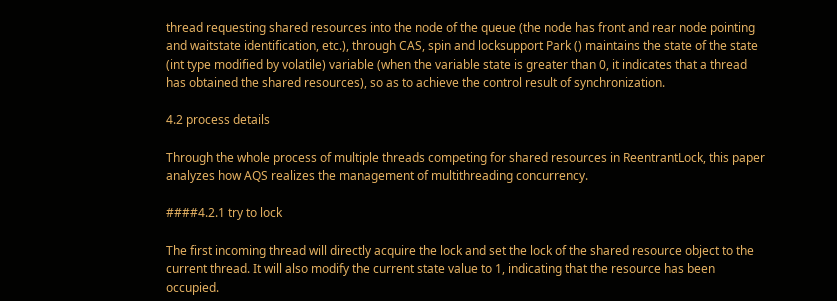thread requesting shared resources into the node of the queue (the node has front and rear node pointing and waitstate identification, etc.), through CAS, spin and locksupport Park () maintains the state of the state (int type modified by volatile) variable (when the variable state is greater than 0, it indicates that a thread has obtained the shared resources), so as to achieve the control result of synchronization.

4.2 process details

Through the whole process of multiple threads competing for shared resources in ReentrantLock, this paper analyzes how AQS realizes the management of multithreading concurrency.

####4.2.1 try to lock

The first incoming thread will directly acquire the lock and set the lock of the shared resource object to the current thread. It will also modify the current state value to 1, indicating that the resource has been occupied.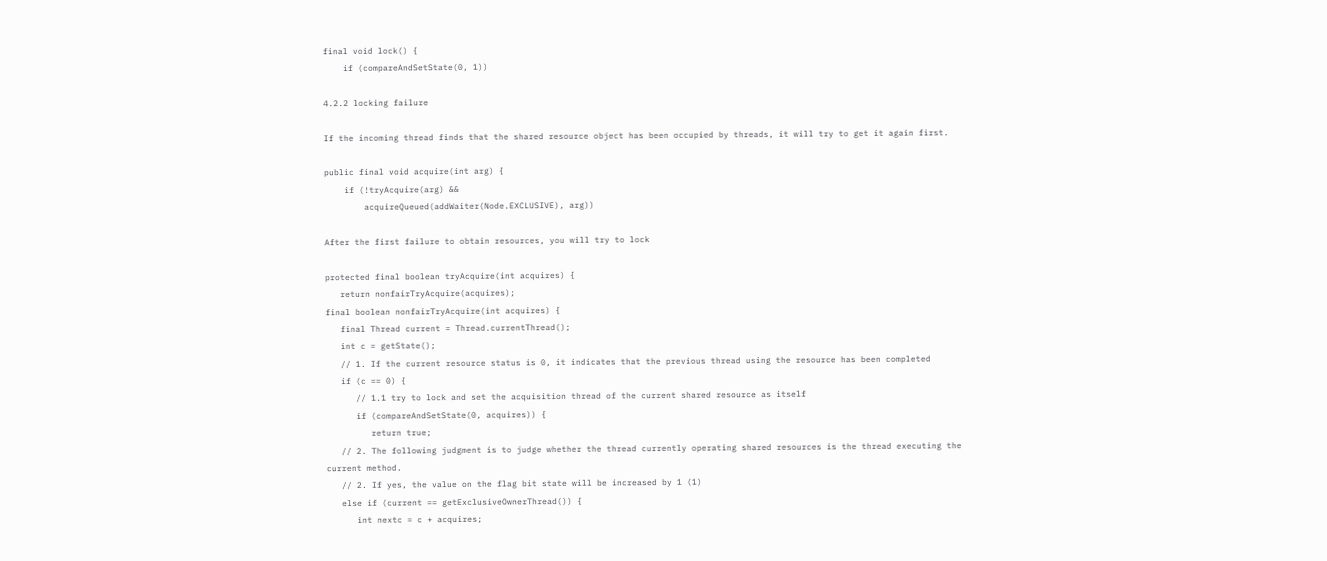final void lock() {
    if (compareAndSetState(0, 1))

4.2.2 locking failure

If the incoming thread finds that the shared resource object has been occupied by threads, it will try to get it again first.

public final void acquire(int arg) {
    if (!tryAcquire(arg) &&
        acquireQueued(addWaiter(Node.EXCLUSIVE), arg))

After the first failure to obtain resources, you will try to lock

protected final boolean tryAcquire(int acquires) {
   return nonfairTryAcquire(acquires);
final boolean nonfairTryAcquire(int acquires) {
   final Thread current = Thread.currentThread();
   int c = getState();
   // 1. If the current resource status is 0, it indicates that the previous thread using the resource has been completed
   if (c == 0) {
      // 1.1 try to lock and set the acquisition thread of the current shared resource as itself
      if (compareAndSetState(0, acquires)) {
         return true;
   // 2. The following judgment is to judge whether the thread currently operating shared resources is the thread executing the current method.
   // 2. If yes, the value on the flag bit state will be increased by 1 (1)
   else if (current == getExclusiveOwnerThread()) {
      int nextc = c + acquires;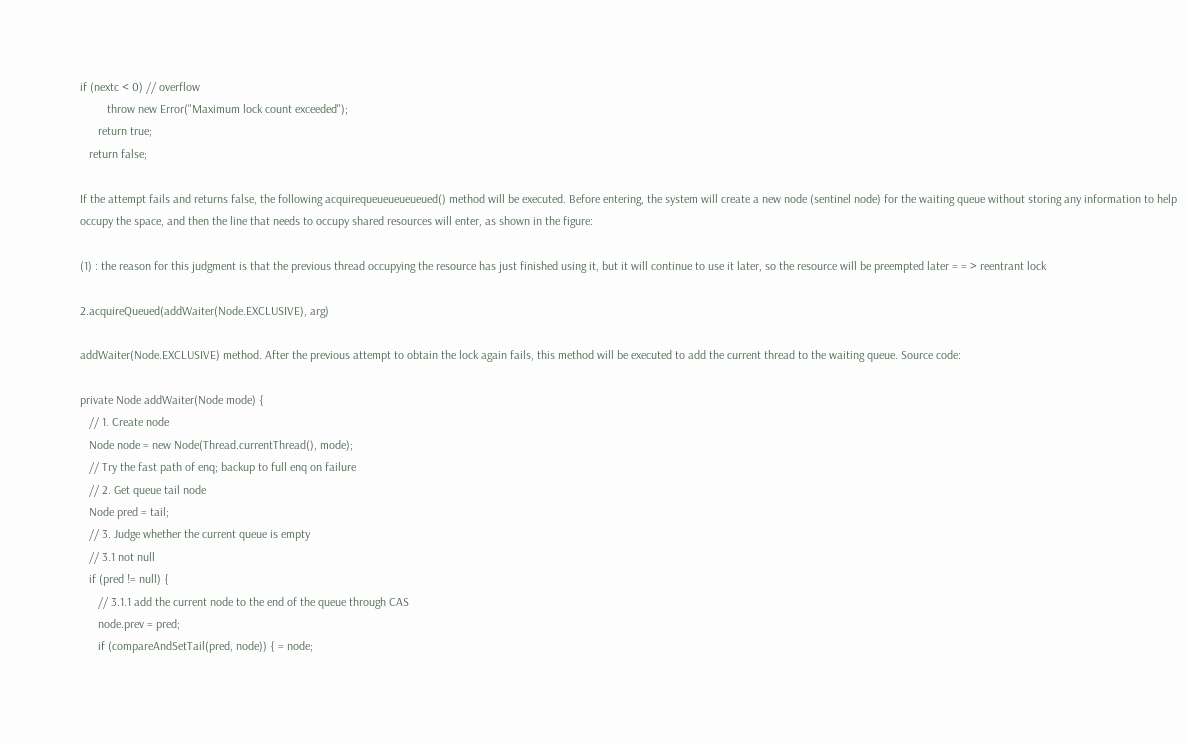if (nextc < 0) // overflow
         throw new Error("Maximum lock count exceeded");
      return true;
   return false;

If the attempt fails and returns false, the following acquirequeueueueueued() method will be executed. Before entering, the system will create a new node (sentinel node) for the waiting queue without storing any information to help occupy the space, and then the line that needs to occupy shared resources will enter, as shown in the figure:

(1) : the reason for this judgment is that the previous thread occupying the resource has just finished using it, but it will continue to use it later, so the resource will be preempted later = = > reentrant lock

2.acquireQueued(addWaiter(Node.EXCLUSIVE), arg)

addWaiter(Node.EXCLUSIVE) method. After the previous attempt to obtain the lock again fails, this method will be executed to add the current thread to the waiting queue. Source code:

private Node addWaiter(Node mode) {
   // 1. Create node
   Node node = new Node(Thread.currentThread(), mode);
   // Try the fast path of enq; backup to full enq on failure
   // 2. Get queue tail node
   Node pred = tail;
   // 3. Judge whether the current queue is empty
   // 3.1 not null
   if (pred != null) {
      // 3.1.1 add the current node to the end of the queue through CAS
      node.prev = pred;
      if (compareAndSetTail(pred, node)) { = node;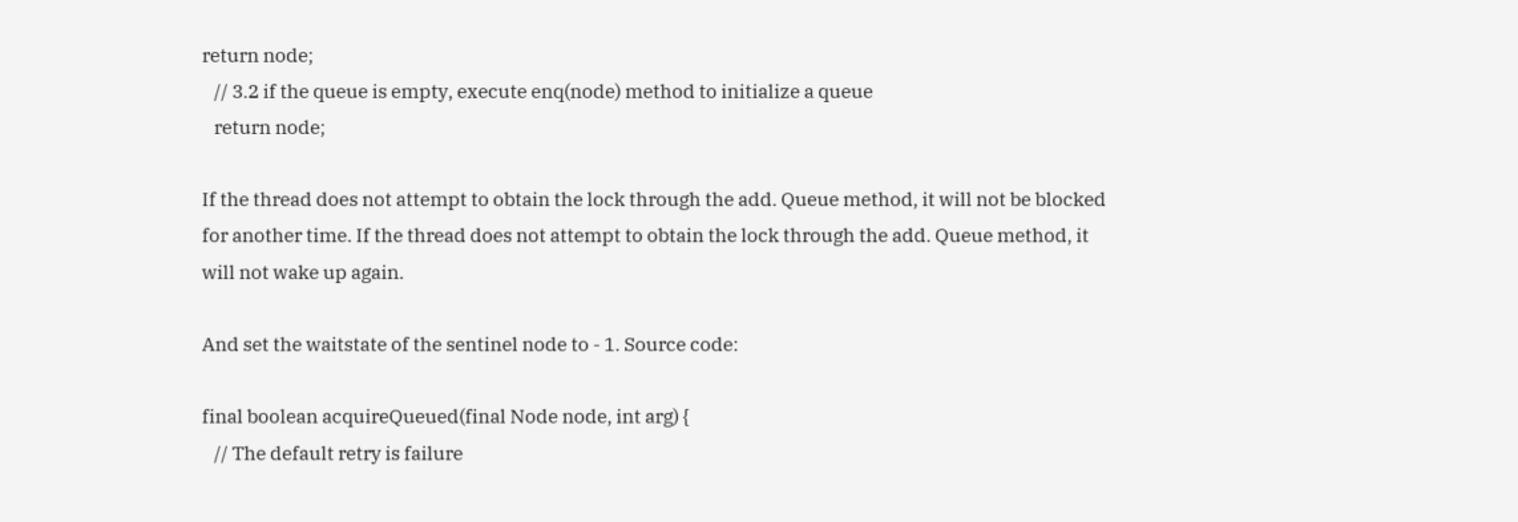return node;
   // 3.2 if the queue is empty, execute enq(node) method to initialize a queue
   return node;

If the thread does not attempt to obtain the lock through the add. Queue method, it will not be blocked for another time. If the thread does not attempt to obtain the lock through the add. Queue method, it will not wake up again.

And set the waitstate of the sentinel node to - 1. Source code:

final boolean acquireQueued(final Node node, int arg) {
   // The default retry is failure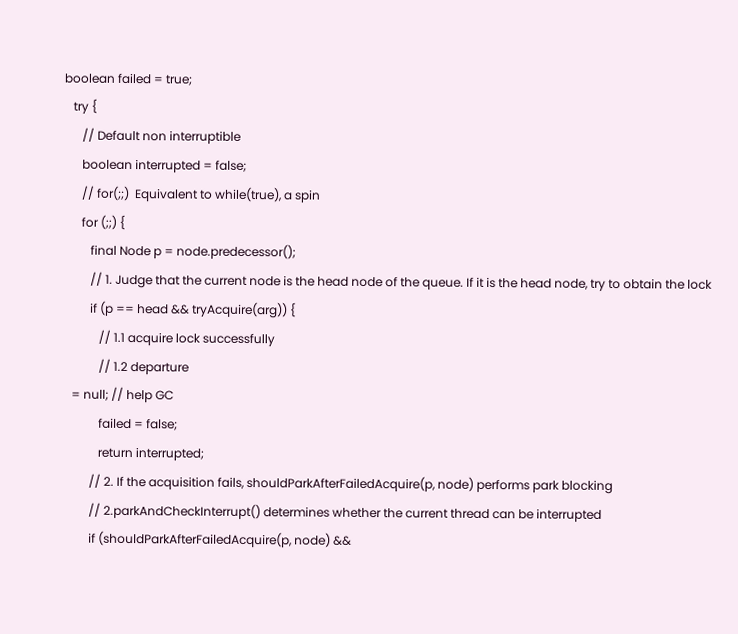boolean failed = true;
   try {
      // Default non interruptible
      boolean interrupted = false;
      // for(;;)  Equivalent to while(true), a spin
      for (;;) {
         final Node p = node.predecessor();
         // 1. Judge that the current node is the head node of the queue. If it is the head node, try to obtain the lock
         if (p == head && tryAcquire(arg)) {
            // 1.1 acquire lock successfully
            // 1.2 departure
   = null; // help GC
            failed = false;
            return interrupted;
         // 2. If the acquisition fails, shouldParkAfterFailedAcquire(p, node) performs park blocking
         // 2.parkAndCheckInterrupt() determines whether the current thread can be interrupted
         if (shouldParkAfterFailedAcquire(p, node) &&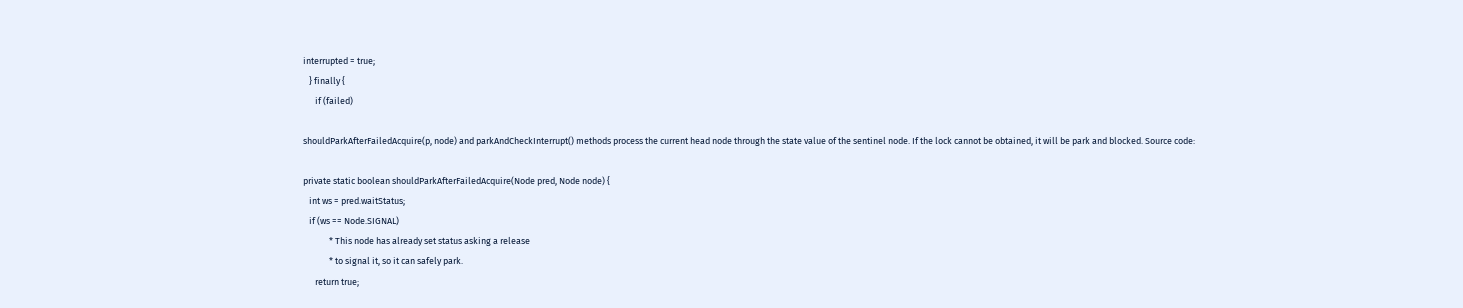interrupted = true;
   } finally {
      if (failed)

shouldParkAfterFailedAcquire(p, node) and parkAndCheckInterrupt() methods process the current head node through the state value of the sentinel node. If the lock cannot be obtained, it will be park and blocked. Source code:

private static boolean shouldParkAfterFailedAcquire(Node pred, Node node) {
   int ws = pred.waitStatus;
   if (ws == Node.SIGNAL)
             * This node has already set status asking a release
             * to signal it, so it can safely park.
      return true;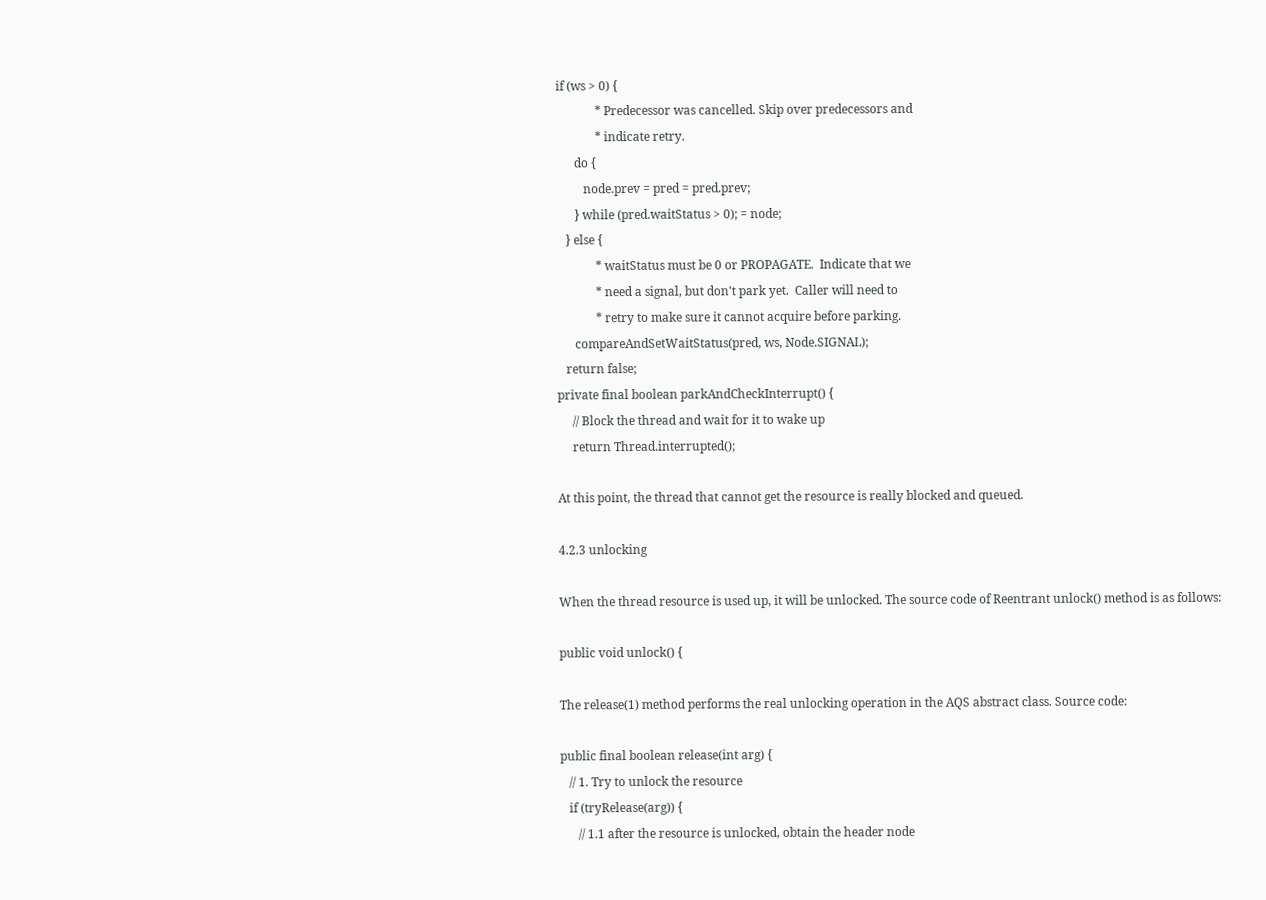if (ws > 0) {
             * Predecessor was cancelled. Skip over predecessors and
             * indicate retry.
      do {
         node.prev = pred = pred.prev;
      } while (pred.waitStatus > 0); = node;
   } else {
             * waitStatus must be 0 or PROPAGATE.  Indicate that we
             * need a signal, but don't park yet.  Caller will need to
             * retry to make sure it cannot acquire before parking.
      compareAndSetWaitStatus(pred, ws, Node.SIGNAL);
   return false;
private final boolean parkAndCheckInterrupt() {
     // Block the thread and wait for it to wake up
     return Thread.interrupted();

At this point, the thread that cannot get the resource is really blocked and queued.

4.2.3 unlocking

When the thread resource is used up, it will be unlocked. The source code of Reentrant unlock() method is as follows:

public void unlock() {

The release(1) method performs the real unlocking operation in the AQS abstract class. Source code:

public final boolean release(int arg) {
   // 1. Try to unlock the resource
   if (tryRelease(arg)) {
      // 1.1 after the resource is unlocked, obtain the header node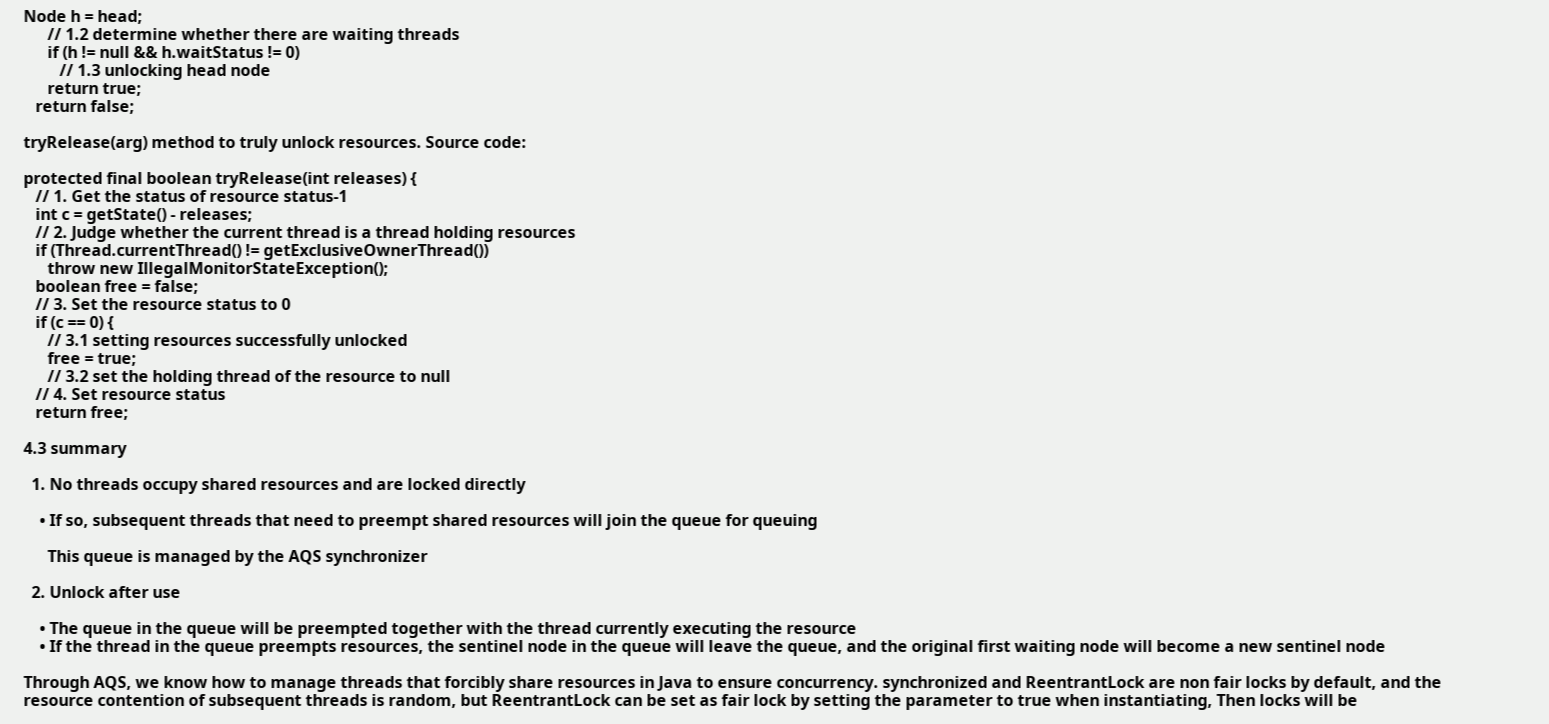Node h = head;
      // 1.2 determine whether there are waiting threads
      if (h != null && h.waitStatus != 0)
         // 1.3 unlocking head node
      return true;
   return false;

tryRelease(arg) method to truly unlock resources. Source code:

protected final boolean tryRelease(int releases) {
   // 1. Get the status of resource status-1
   int c = getState() - releases;
   // 2. Judge whether the current thread is a thread holding resources
   if (Thread.currentThread() != getExclusiveOwnerThread())
      throw new IllegalMonitorStateException();
   boolean free = false;
   // 3. Set the resource status to 0
   if (c == 0) {
      // 3.1 setting resources successfully unlocked
      free = true;
      // 3.2 set the holding thread of the resource to null
   // 4. Set resource status
   return free;

4.3 summary

  1. No threads occupy shared resources and are locked directly

    • If so, subsequent threads that need to preempt shared resources will join the queue for queuing

      This queue is managed by the AQS synchronizer

  2. Unlock after use

    • The queue in the queue will be preempted together with the thread currently executing the resource
    • If the thread in the queue preempts resources, the sentinel node in the queue will leave the queue, and the original first waiting node will become a new sentinel node

Through AQS, we know how to manage threads that forcibly share resources in Java to ensure concurrency. synchronized and ReentrantLock are non fair locks by default, and the resource contention of subsequent threads is random, but ReentrantLock can be set as fair lock by setting the parameter to true when instantiating, Then locks will be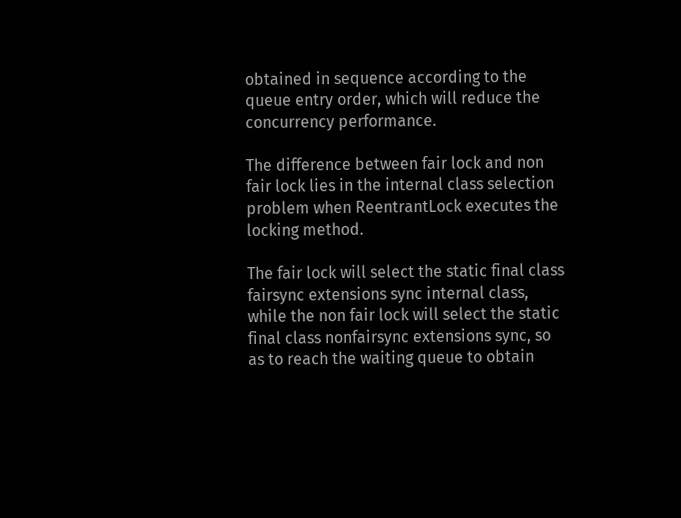obtained in sequence according to the queue entry order, which will reduce the concurrency performance.

The difference between fair lock and non fair lock lies in the internal class selection problem when ReentrantLock executes the locking method.

The fair lock will select the static final class fairsync extensions sync internal class, while the non fair lock will select the static final class nonfairsync extensions sync, so as to reach the waiting queue to obtain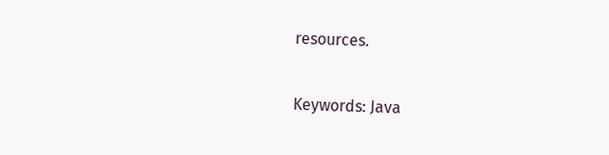resources.

Keywords: Java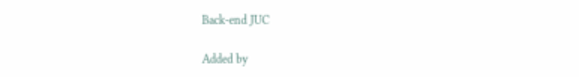Back-end JUC

Added by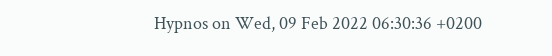Hypnos on Wed, 09 Feb 2022 06:30:36 +0200